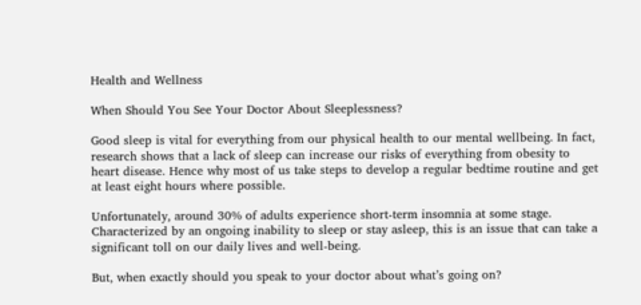Health and Wellness

When Should You See Your Doctor About Sleeplessness?

Good sleep is vital for everything from our physical health to our mental wellbeing. In fact, research shows that a lack of sleep can increase our risks of everything from obesity to heart disease. Hence why most of us take steps to develop a regular bedtime routine and get at least eight hours where possible.

Unfortunately, around 30% of adults experience short-term insomnia at some stage. Characterized by an ongoing inability to sleep or stay asleep, this is an issue that can take a significant toll on our daily lives and well-being.

But, when exactly should you speak to your doctor about what’s going on?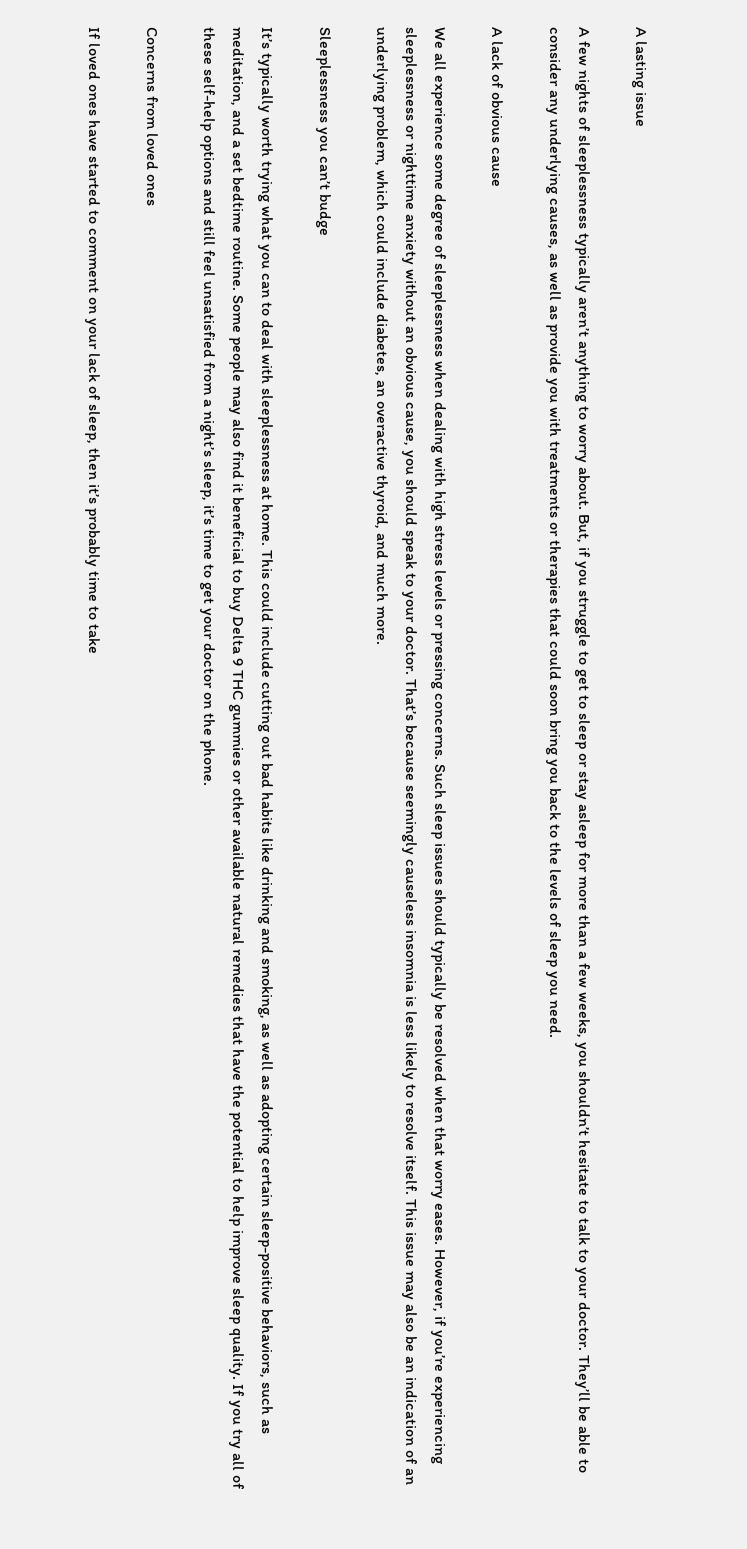A lasting issue

A few nights of sleeplessness typically aren’t anything to worry about. But, if you struggle to get to sleep or stay asleep for more than a few weeks, you shouldn’t hesitate to talk to your doctor. They’ll be able to consider any underlying causes, as well as provide you with treatments or therapies that could soon bring you back to the levels of sleep you need.

A lack of obvious cause

We all experience some degree of sleeplessness when dealing with high stress levels or pressing concerns. Such sleep issues should typically be resolved when that worry eases. However, if you’re experiencing sleeplessness or nighttime anxiety without an obvious cause, you should speak to your doctor. That’s because seemingly causeless insomnia is less likely to resolve itself. This issue may also be an indication of an underlying problem, which could include diabetes, an overactive thyroid, and much more.

Sleeplessness you can’t budge

It’s typically worth trying what you can to deal with sleeplessness at home. This could include cutting out bad habits like drinking and smoking, as well as adopting certain sleep-positive behaviors, such as meditation, and a set bedtime routine. Some people may also find it beneficial to buy Delta 9 THC gummies or other available natural remedies that have the potential to help improve sleep quality. If you try all of these self-help options and still feel unsatisfied from a night’s sleep, it’s time to get your doctor on the phone.

Concerns from loved ones

If loved ones have started to comment on your lack of sleep, then it’s probably time to take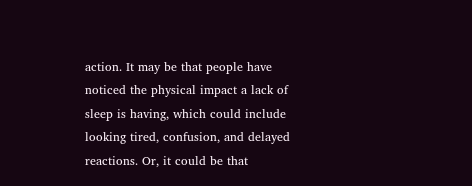action. It may be that people have noticed the physical impact a lack of sleep is having, which could include looking tired, confusion, and delayed reactions. Or, it could be that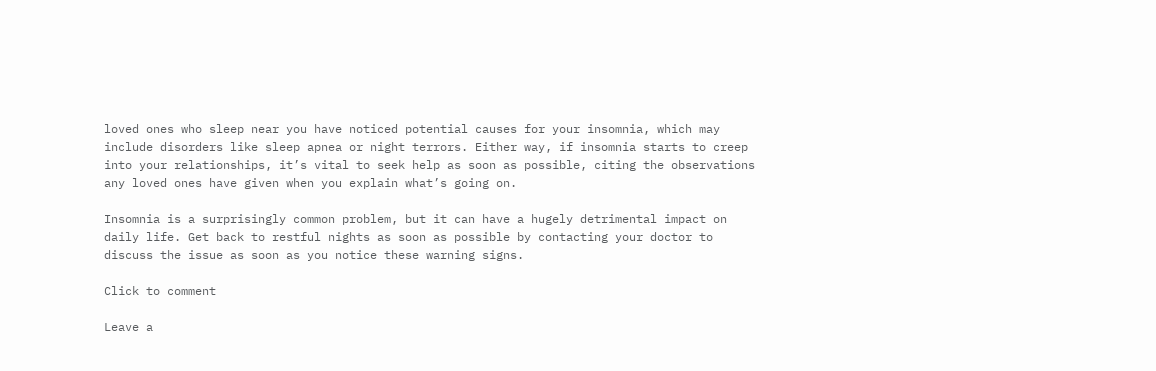loved ones who sleep near you have noticed potential causes for your insomnia, which may include disorders like sleep apnea or night terrors. Either way, if insomnia starts to creep into your relationships, it’s vital to seek help as soon as possible, citing the observations any loved ones have given when you explain what’s going on.

Insomnia is a surprisingly common problem, but it can have a hugely detrimental impact on daily life. Get back to restful nights as soon as possible by contacting your doctor to discuss the issue as soon as you notice these warning signs.

Click to comment

Leave a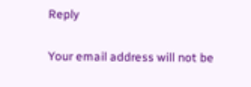Reply

Your email address will not be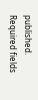published. Required fields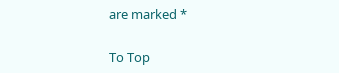are marked *

To Top